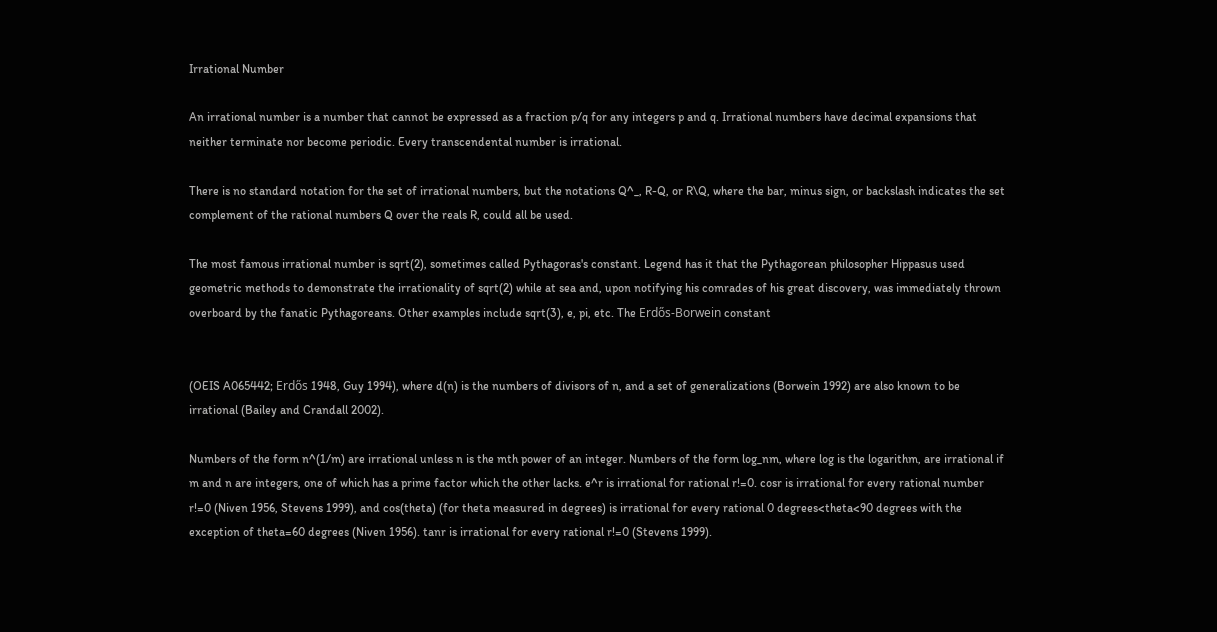Irrational Number

An irrational number is a number that cannot be expressed as a fraction p/q for any integers p and q. Irrational numbers have decimal expansions that neither terminate nor become periodic. Every transcendental number is irrational.

There is no standard notation for the set of irrational numbers, but the notations Q^_, R-Q, or R\Q, where the bar, minus sign, or backslash indicates the set complement of the rational numbers Q over the reals R, could all be used.

The most famous irrational number is sqrt(2), sometimes called Pythagoras's constant. Legend has it that the Pythagorean philosopher Hippasus used geometric methods to demonstrate the irrationality of sqrt(2) while at sea and, upon notifying his comrades of his great discovery, was immediately thrown overboard by the fanatic Pythagoreans. Other examples include sqrt(3), e, pi, etc. The Erdős-Borwein constant


(OEIS A065442; Erdős 1948, Guy 1994), where d(n) is the numbers of divisors of n, and a set of generalizations (Borwein 1992) are also known to be irrational (Bailey and Crandall 2002).

Numbers of the form n^(1/m) are irrational unless n is the mth power of an integer. Numbers of the form log_nm, where log is the logarithm, are irrational if m and n are integers, one of which has a prime factor which the other lacks. e^r is irrational for rational r!=0. cosr is irrational for every rational number r!=0 (Niven 1956, Stevens 1999), and cos(theta) (for theta measured in degrees) is irrational for every rational 0 degrees<theta<90 degrees with the exception of theta=60 degrees (Niven 1956). tanr is irrational for every rational r!=0 (Stevens 1999).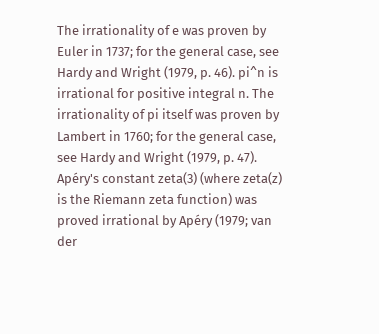The irrationality of e was proven by Euler in 1737; for the general case, see Hardy and Wright (1979, p. 46). pi^n is irrational for positive integral n. The irrationality of pi itself was proven by Lambert in 1760; for the general case, see Hardy and Wright (1979, p. 47). Apéry's constant zeta(3) (where zeta(z) is the Riemann zeta function) was proved irrational by Apéry (1979; van der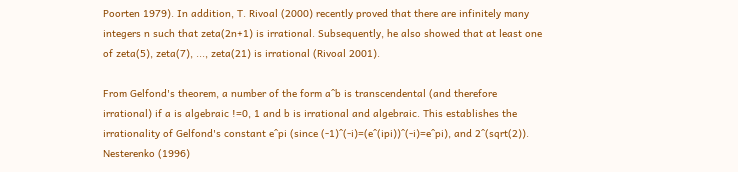Poorten 1979). In addition, T. Rivoal (2000) recently proved that there are infinitely many integers n such that zeta(2n+1) is irrational. Subsequently, he also showed that at least one of zeta(5), zeta(7), ..., zeta(21) is irrational (Rivoal 2001).

From Gelfond's theorem, a number of the form a^b is transcendental (and therefore irrational) if a is algebraic !=0, 1 and b is irrational and algebraic. This establishes the irrationality of Gelfond's constant e^pi (since (-1)^(-i)=(e^(ipi))^(-i)=e^pi), and 2^(sqrt(2)). Nesterenko (1996)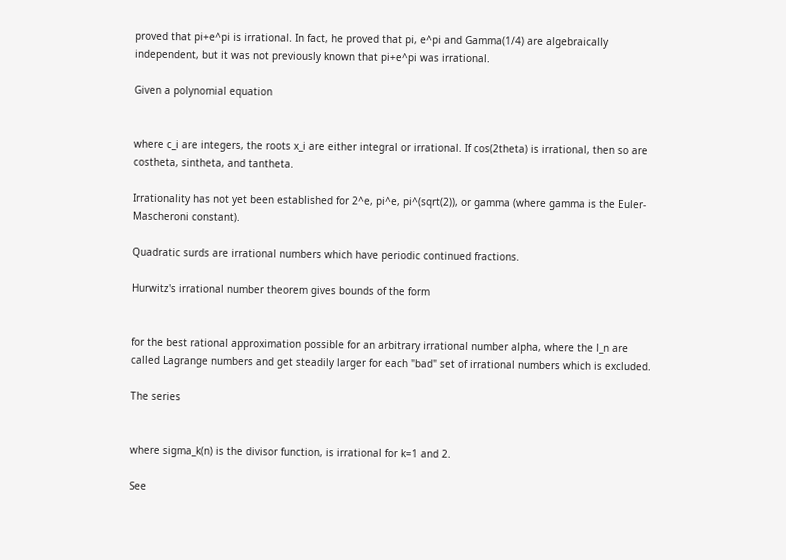proved that pi+e^pi is irrational. In fact, he proved that pi, e^pi and Gamma(1/4) are algebraically independent, but it was not previously known that pi+e^pi was irrational.

Given a polynomial equation


where c_i are integers, the roots x_i are either integral or irrational. If cos(2theta) is irrational, then so are costheta, sintheta, and tantheta.

Irrationality has not yet been established for 2^e, pi^e, pi^(sqrt(2)), or gamma (where gamma is the Euler-Mascheroni constant).

Quadratic surds are irrational numbers which have periodic continued fractions.

Hurwitz's irrational number theorem gives bounds of the form


for the best rational approximation possible for an arbitrary irrational number alpha, where the l_n are called Lagrange numbers and get steadily larger for each "bad" set of irrational numbers which is excluded.

The series


where sigma_k(n) is the divisor function, is irrational for k=1 and 2.

See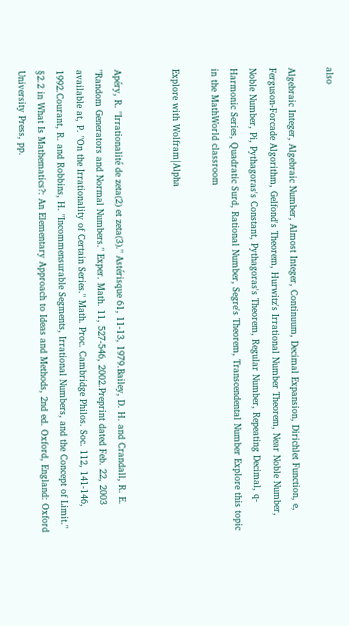also

Algebraic Integer, Algebraic Number, Almost Integer, Continuum, Decimal Expansion, Dirichlet Function, e, Ferguson-Forcade Algorithm, Gelfond's Theorem, Hurwitz's Irrational Number Theorem, Near Noble Number, Noble Number, Pi, Pythagoras's Constant, Pythagoras's Theorem, Regular Number, Repeating Decimal, q-Harmonic Series, Quadratic Surd, Rational Number, Segre's Theorem, Transcendental Number Explore this topic in the MathWorld classroom

Explore with Wolfram|Alpha


Apéry, R. "Irrationalité de zeta(2) et zeta(3)." Astérisque 61, 11-13, 1979.Bailey, D. H. and Crandall, R. E. "Random Generators and Normal Numbers." Exper. Math. 11, 527-546, 2002.Preprint dated Feb. 22, 2003 available at, P. "On the Irrationality of Certain Series." Math. Proc. Cambridge Philos. Soc. 112, 141-146, 1992.Courant, R. and Robbins, H. "Incommensurable Segments, Irrational Numbers, and the Concept of Limit." §2.2 in What Is Mathematics?: An Elementary Approach to Ideas and Methods, 2nd ed. Oxford, England: Oxford University Press, pp.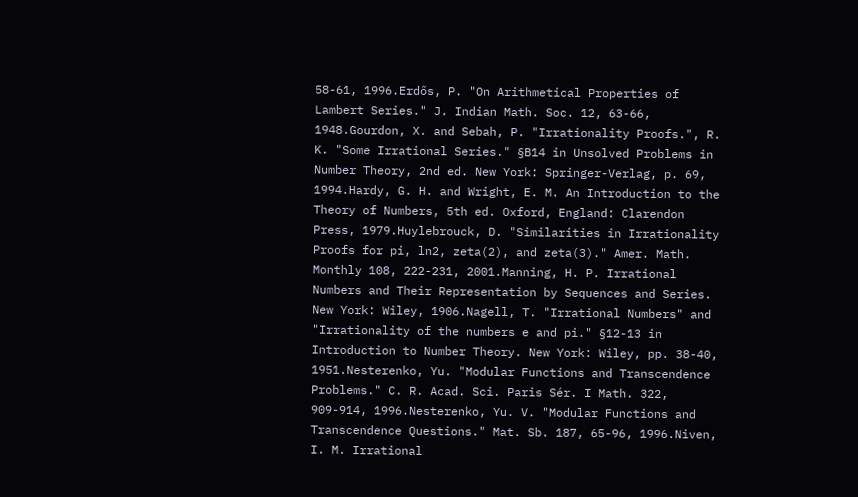58-61, 1996.Erdős, P. "On Arithmetical Properties of Lambert Series." J. Indian Math. Soc. 12, 63-66, 1948.Gourdon, X. and Sebah, P. "Irrationality Proofs.", R. K. "Some Irrational Series." §B14 in Unsolved Problems in Number Theory, 2nd ed. New York: Springer-Verlag, p. 69, 1994.Hardy, G. H. and Wright, E. M. An Introduction to the Theory of Numbers, 5th ed. Oxford, England: Clarendon Press, 1979.Huylebrouck, D. "Similarities in Irrationality Proofs for pi, ln2, zeta(2), and zeta(3)." Amer. Math. Monthly 108, 222-231, 2001.Manning, H. P. Irrational Numbers and Their Representation by Sequences and Series. New York: Wiley, 1906.Nagell, T. "Irrational Numbers" and "Irrationality of the numbers e and pi." §12-13 in Introduction to Number Theory. New York: Wiley, pp. 38-40, 1951.Nesterenko, Yu. "Modular Functions and Transcendence Problems." C. R. Acad. Sci. Paris Sér. I Math. 322, 909-914, 1996.Nesterenko, Yu. V. "Modular Functions and Transcendence Questions." Mat. Sb. 187, 65-96, 1996.Niven, I. M. Irrational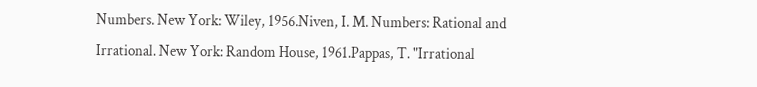Numbers. New York: Wiley, 1956.Niven, I. M. Numbers: Rational and Irrational. New York: Random House, 1961.Pappas, T. "Irrational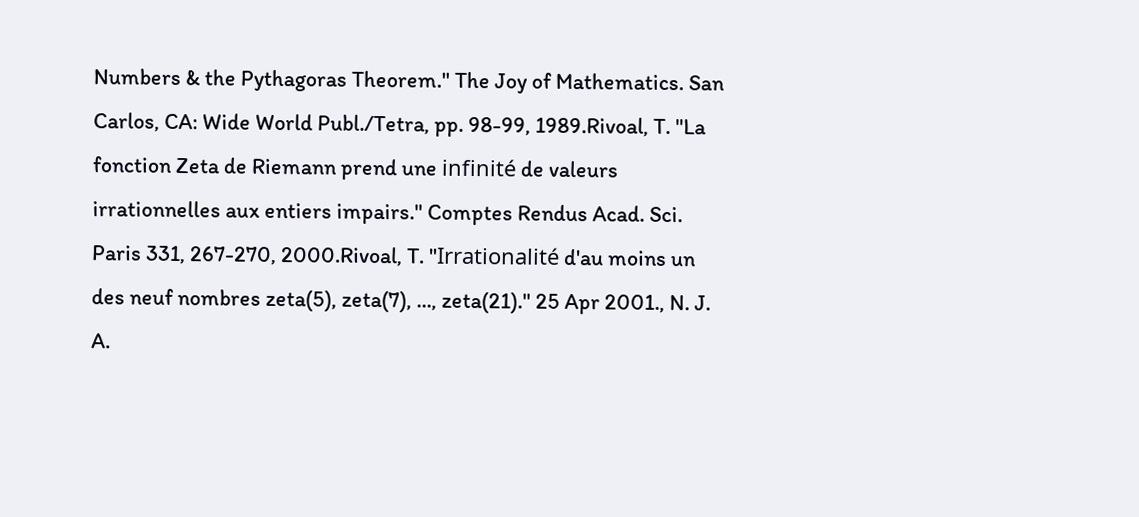Numbers & the Pythagoras Theorem." The Joy of Mathematics. San Carlos, CA: Wide World Publ./Tetra, pp. 98-99, 1989.Rivoal, T. "La fonction Zeta de Riemann prend une infinité de valeurs irrationnelles aux entiers impairs." Comptes Rendus Acad. Sci. Paris 331, 267-270, 2000.Rivoal, T. "Irrationalité d'au moins un des neuf nombres zeta(5), zeta(7), ..., zeta(21)." 25 Apr 2001., N. J. A.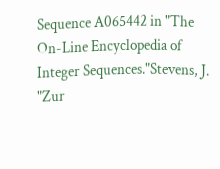Sequence A065442 in "The On-Line Encyclopedia of Integer Sequences."Stevens, J. "Zur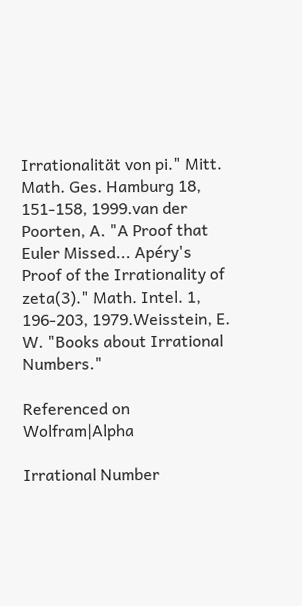Irrationalität von pi." Mitt. Math. Ges. Hamburg 18, 151-158, 1999.van der Poorten, A. "A Proof that Euler Missed... Apéry's Proof of the Irrationality of zeta(3)." Math. Intel. 1, 196-203, 1979.Weisstein, E. W. "Books about Irrational Numbers."

Referenced on Wolfram|Alpha

Irrational Number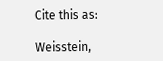Cite this as:

Weisstein,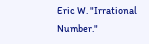Eric W. "Irrational Number."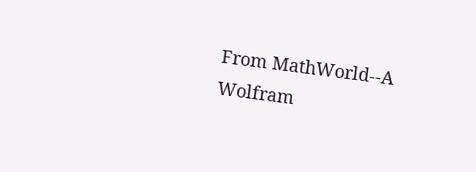From MathWorld--A Wolfram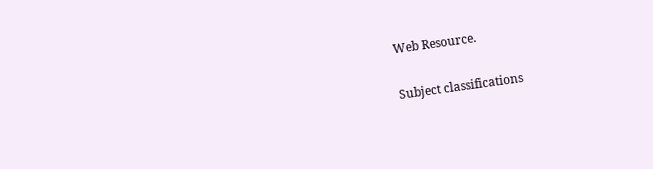Web Resource.

Subject classifications